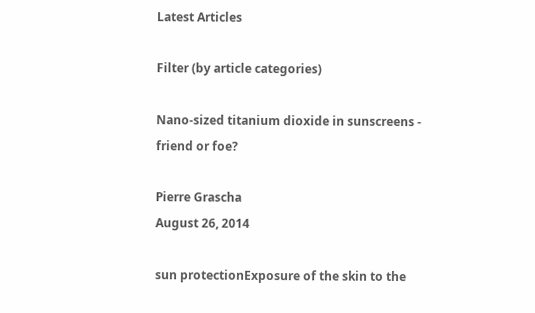Latest Articles

Filter (by article categories)

Nano-sized titanium dioxide in sunscreens - friend or foe?

Pierre Grascha
August 26, 2014

sun protectionExposure of the skin to the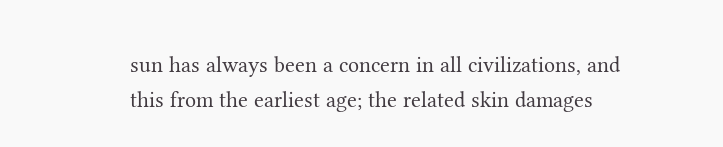sun has always been a concern in all civilizations, and this from the earliest age; the related skin damages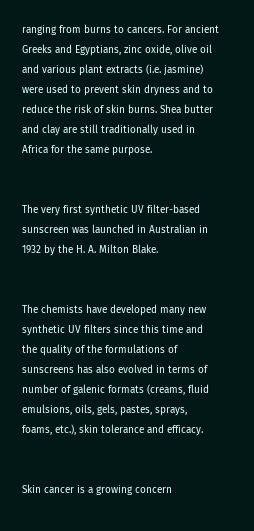ranging from burns to cancers. For ancient Greeks and Egyptians, zinc oxide, olive oil and various plant extracts (i.e. jasmine) were used to prevent skin dryness and to reduce the risk of skin burns. Shea butter and clay are still traditionally used in Africa for the same purpose.


The very first synthetic UV filter-based sunscreen was launched in Australian in 1932 by the H. A. Milton Blake.


The chemists have developed many new synthetic UV filters since this time and the quality of the formulations of sunscreens has also evolved in terms of number of galenic formats (creams, fluid emulsions, oils, gels, pastes, sprays, foams, etc.), skin tolerance and efficacy.


Skin cancer is a growing concern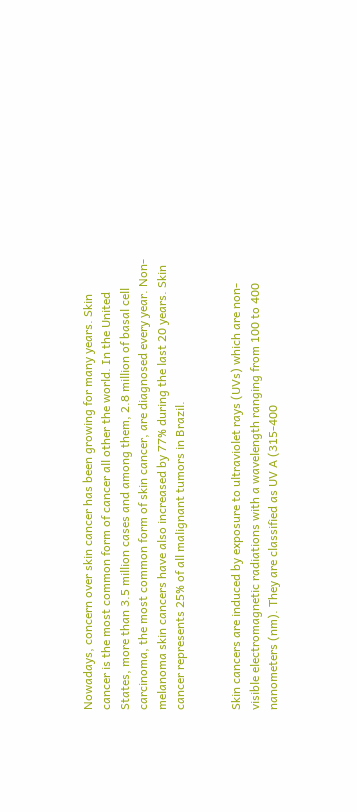Nowadays, concern over skin cancer has been growing for many years. Skin cancer is the most common form of cancer all other the world. In the United States, more than 3.5 million cases and among them, 2.8 million of basal cell carcinoma, the most common form of skin cancer, are diagnosed every year. Non-melanoma skin cancers have also increased by 77% during the last 20 years. Skin cancer represents 25% of all malignant tumors in Brazil.


Skin cancers are induced by exposure to ultraviolet rays (UVs) which are non-visible electromagnetic radiations with a wavelength ranging from 100 to 400 nanometers (nm). They are classified as UV A (315-400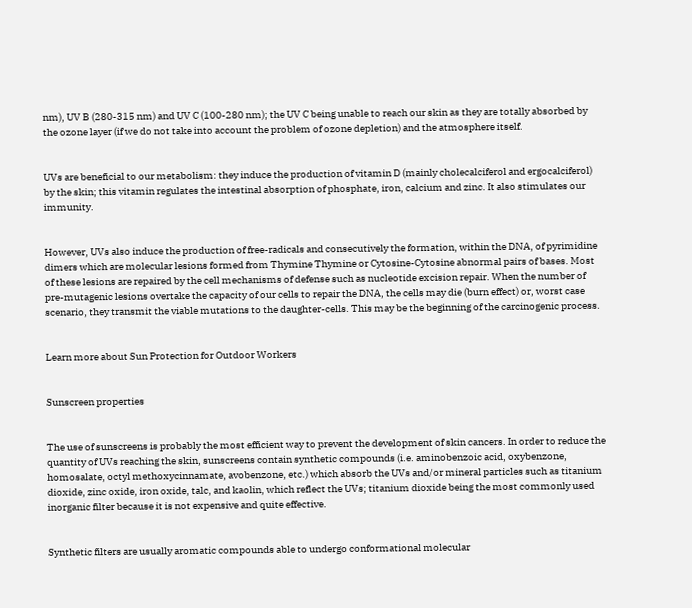nm), UV B (280-315 nm) and UV C (100-280 nm); the UV C being unable to reach our skin as they are totally absorbed by the ozone layer (if we do not take into account the problem of ozone depletion) and the atmosphere itself.


UVs are beneficial to our metabolism: they induce the production of vitamin D (mainly cholecalciferol and ergocalciferol) by the skin; this vitamin regulates the intestinal absorption of phosphate, iron, calcium and zinc. It also stimulates our immunity.


However, UVs also induce the production of free-radicals and consecutively the formation, within the DNA, of pyrimidine dimers which are molecular lesions formed from Thymine Thymine or Cytosine-Cytosine abnormal pairs of bases. Most of these lesions are repaired by the cell mechanisms of defense such as nucleotide excision repair. When the number of pre-mutagenic lesions overtake the capacity of our cells to repair the DNA, the cells may die (burn effect) or, worst case scenario, they transmit the viable mutations to the daughter-cells. This may be the beginning of the carcinogenic process.


Learn more about Sun Protection for Outdoor Workers


Sunscreen properties


The use of sunscreens is probably the most efficient way to prevent the development of skin cancers. In order to reduce the quantity of UVs reaching the skin, sunscreens contain synthetic compounds (i.e. aminobenzoic acid, oxybenzone, homosalate, octyl methoxycinnamate, avobenzone, etc.) which absorb the UVs and/or mineral particles such as titanium dioxide, zinc oxide, iron oxide, talc, and kaolin, which reflect the UVs; titanium dioxide being the most commonly used inorganic filter because it is not expensive and quite effective.


Synthetic filters are usually aromatic compounds able to undergo conformational molecular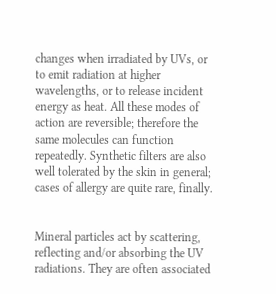changes when irradiated by UVs, or to emit radiation at higher wavelengths, or to release incident energy as heat. All these modes of action are reversible; therefore the same molecules can function repeatedly. Synthetic filters are also well tolerated by the skin in general; cases of allergy are quite rare, finally.


Mineral particles act by scattering, reflecting and/or absorbing the UV radiations. They are often associated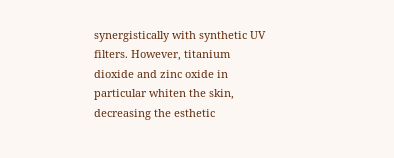synergistically with synthetic UV filters. However, titanium dioxide and zinc oxide in particular whiten the skin, decreasing the esthetic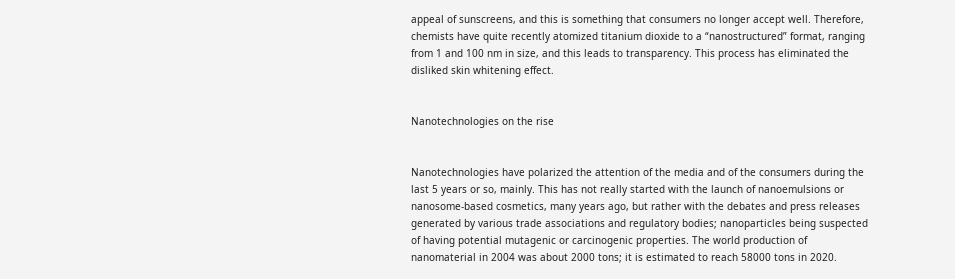appeal of sunscreens, and this is something that consumers no longer accept well. Therefore, chemists have quite recently atomized titanium dioxide to a “nanostructured” format, ranging from 1 and 100 nm in size, and this leads to transparency. This process has eliminated the disliked skin whitening effect.


Nanotechnologies on the rise


Nanotechnologies have polarized the attention of the media and of the consumers during the last 5 years or so, mainly. This has not really started with the launch of nanoemulsions or nanosome-based cosmetics, many years ago, but rather with the debates and press releases generated by various trade associations and regulatory bodies; nanoparticles being suspected of having potential mutagenic or carcinogenic properties. The world production of nanomaterial in 2004 was about 2000 tons; it is estimated to reach 58000 tons in 2020.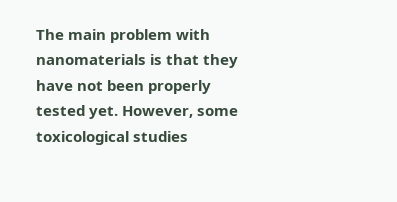The main problem with nanomaterials is that they have not been properly tested yet. However, some toxicological studies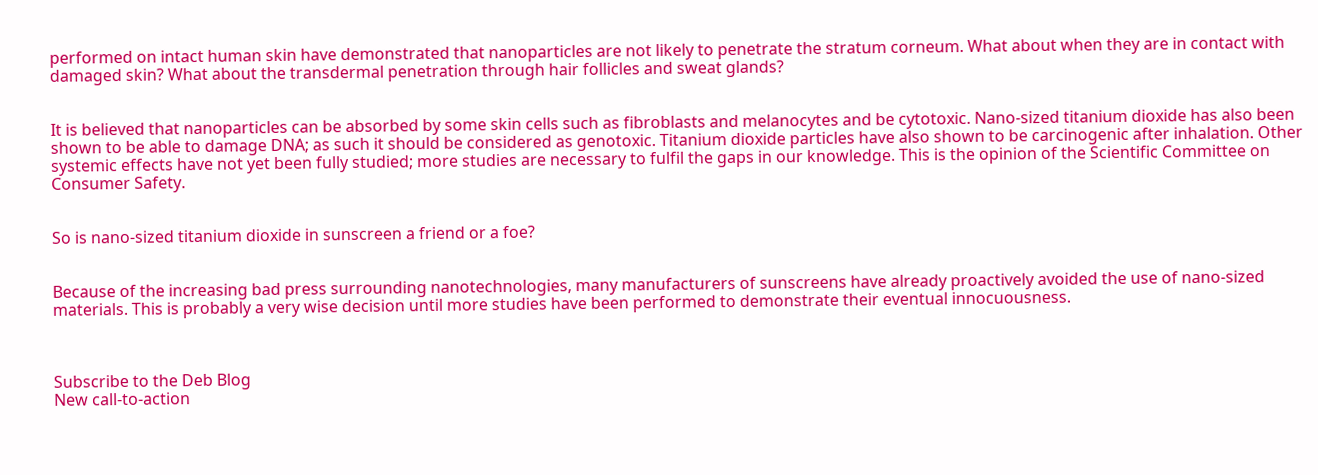performed on intact human skin have demonstrated that nanoparticles are not likely to penetrate the stratum corneum. What about when they are in contact with damaged skin? What about the transdermal penetration through hair follicles and sweat glands?


It is believed that nanoparticles can be absorbed by some skin cells such as fibroblasts and melanocytes and be cytotoxic. Nano-sized titanium dioxide has also been shown to be able to damage DNA; as such it should be considered as genotoxic. Titanium dioxide particles have also shown to be carcinogenic after inhalation. Other systemic effects have not yet been fully studied; more studies are necessary to fulfil the gaps in our knowledge. This is the opinion of the Scientific Committee on Consumer Safety.


So is nano-sized titanium dioxide in sunscreen a friend or a foe?


Because of the increasing bad press surrounding nanotechnologies, many manufacturers of sunscreens have already proactively avoided the use of nano-sized materials. This is probably a very wise decision until more studies have been performed to demonstrate their eventual innocuousness.



Subscribe to the Deb Blog
New call-to-action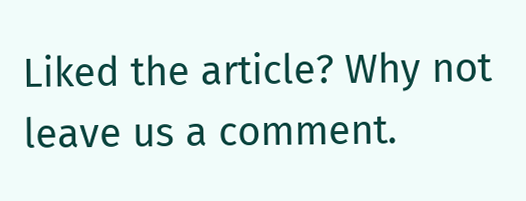Liked the article? Why not leave us a comment.